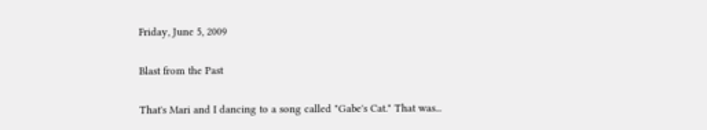Friday, June 5, 2009

Blast from the Past

That's Mari and I dancing to a song called "Gabe's Cat." That was...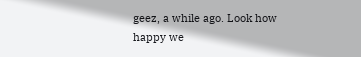geez, a while ago. Look how happy we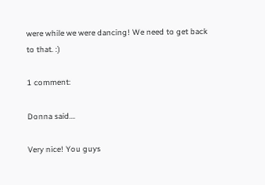were while we were dancing! We need to get back to that. :)

1 comment:

Donna said...

Very nice! You guys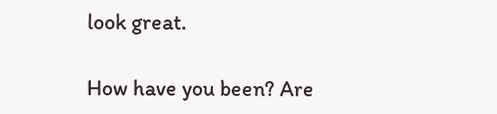look great.

How have you been? Are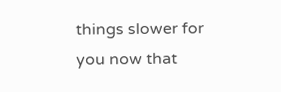things slower for you now that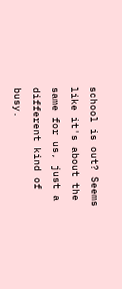school is out? Seems like it's about the same for us, just a different kind of busy.